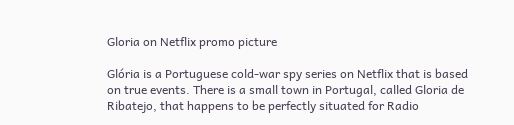Gloria on Netflix promo picture

Glória is a Portuguese cold-war spy series on Netflix that is based on true events. There is a small town in Portugal, called Gloria de Ribatejo, that happens to be perfectly situated for Radio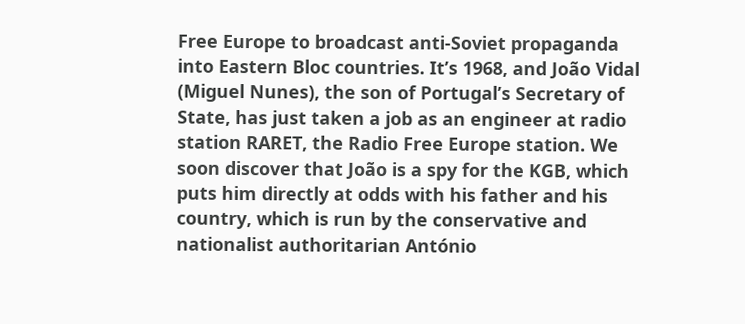Free Europe to broadcast anti-Soviet propaganda into Eastern Bloc countries. It’s 1968, and João Vidal (Miguel Nunes), the son of Portugal’s Secretary of State, has just taken a job as an engineer at radio station RARET, the Radio Free Europe station. We soon discover that João is a spy for the KGB, which puts him directly at odds with his father and his country, which is run by the conservative and nationalist authoritarian António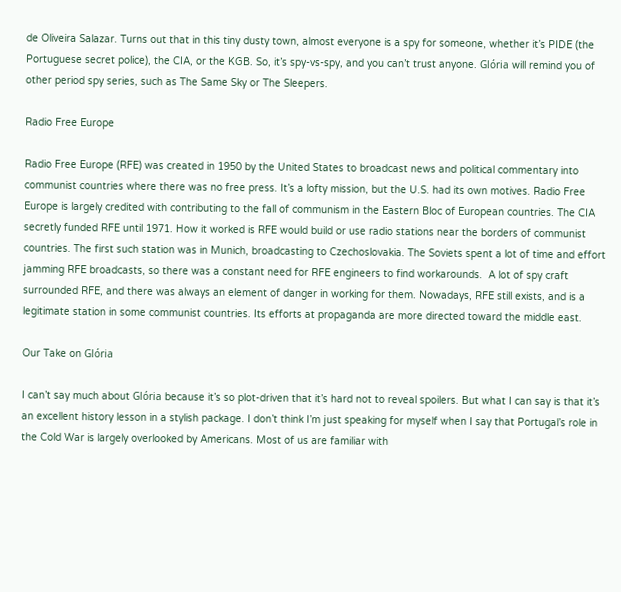de Oliveira Salazar. Turns out that in this tiny dusty town, almost everyone is a spy for someone, whether it’s PIDE (the Portuguese secret police), the CIA, or the KGB. So, it’s spy-vs-spy, and you can’t trust anyone. Glória will remind you of other period spy series, such as The Same Sky or The Sleepers.

Radio Free Europe

Radio Free Europe (RFE) was created in 1950 by the United States to broadcast news and political commentary into communist countries where there was no free press. It’s a lofty mission, but the U.S. had its own motives. Radio Free Europe is largely credited with contributing to the fall of communism in the Eastern Bloc of European countries. The CIA secretly funded RFE until 1971. How it worked is RFE would build or use radio stations near the borders of communist countries. The first such station was in Munich, broadcasting to Czechoslovakia. The Soviets spent a lot of time and effort jamming RFE broadcasts, so there was a constant need for RFE engineers to find workarounds.  A lot of spy craft surrounded RFE, and there was always an element of danger in working for them. Nowadays, RFE still exists, and is a legitimate station in some communist countries. Its efforts at propaganda are more directed toward the middle east.

Our Take on Glória

I can’t say much about Glória because it’s so plot-driven that it’s hard not to reveal spoilers. But what I can say is that it’s an excellent history lesson in a stylish package. I don’t think I’m just speaking for myself when I say that Portugal’s role in the Cold War is largely overlooked by Americans. Most of us are familiar with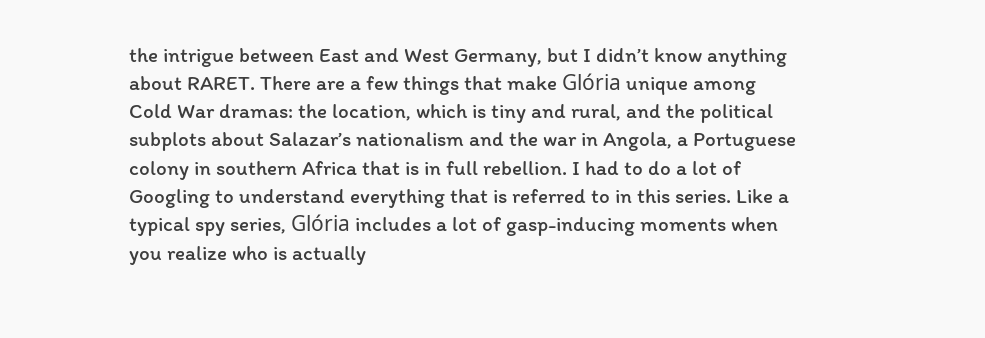the intrigue between East and West Germany, but I didn’t know anything about RARET. There are a few things that make Glória unique among Cold War dramas: the location, which is tiny and rural, and the political subplots about Salazar’s nationalism and the war in Angola, a Portuguese colony in southern Africa that is in full rebellion. I had to do a lot of Googling to understand everything that is referred to in this series. Like a typical spy series, Glória includes a lot of gasp-inducing moments when you realize who is actually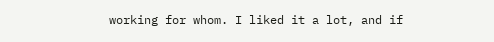working for whom. I liked it a lot, and if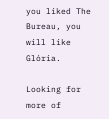you liked The Bureau, you will like Glória.

Looking for more of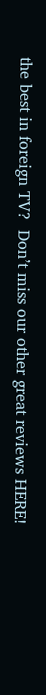the best in foreign TV?  Don’t miss our other great reviews HERE!